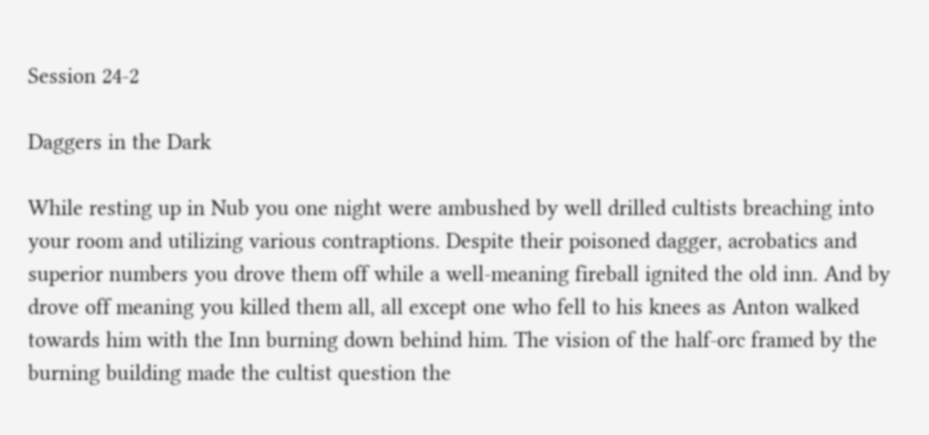Session 24-2

Daggers in the Dark

While resting up in Nub you one night were ambushed by well drilled cultists breaching into your room and utilizing various contraptions. Despite their poisoned dagger, acrobatics and superior numbers you drove them off while a well-meaning fireball ignited the old inn. And by drove off meaning you killed them all, all except one who fell to his knees as Anton walked towards him with the Inn burning down behind him. The vision of the half-orc framed by the burning building made the cultist question the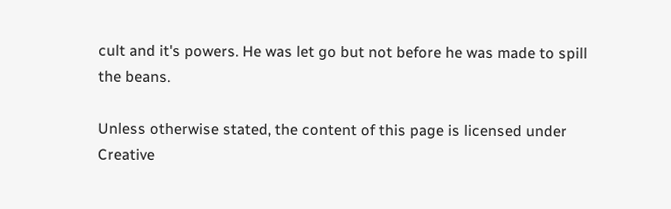cult and it's powers. He was let go but not before he was made to spill the beans.

Unless otherwise stated, the content of this page is licensed under Creative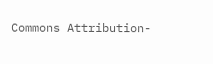Commons Attribution-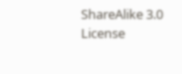ShareAlike 3.0 License